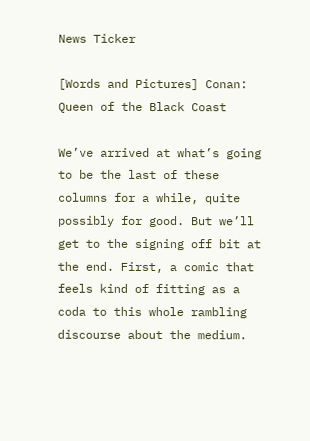News Ticker

[Words and Pictures] Conan: Queen of the Black Coast

We’ve arrived at what’s going to be the last of these columns for a while, quite possibly for good. But we’ll get to the signing off bit at the end. First, a comic that feels kind of fitting as a coda to this whole rambling discourse about the medium.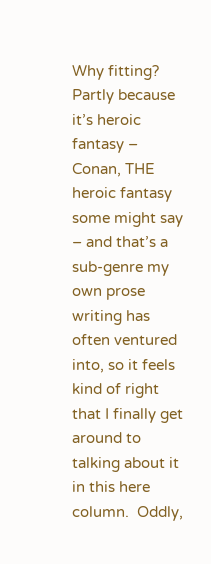Why fitting? Partly because it’s heroic fantasy – Conan, THE heroic fantasy some might say – and that’s a sub-genre my own prose writing has often ventured into, so it feels kind of right that I finally get around to talking about it in this here column.  Oddly,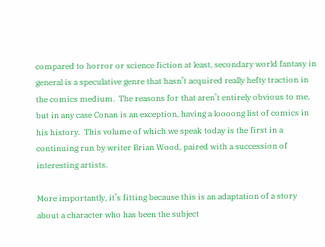compared to horror or science fiction at least, secondary world fantasy in general is a speculative genre that hasn’t acquired really hefty traction in the comics medium.  The reasons for that aren’t entirely obvious to me, but in any case Conan is an exception, having a loooong list of comics in his history.  This volume of which we speak today is the first in a continuing run by writer Brian Wood, paired with a succession of interesting artists.

More importantly, it’s fitting because this is an adaptation of a story about a character who has been the subject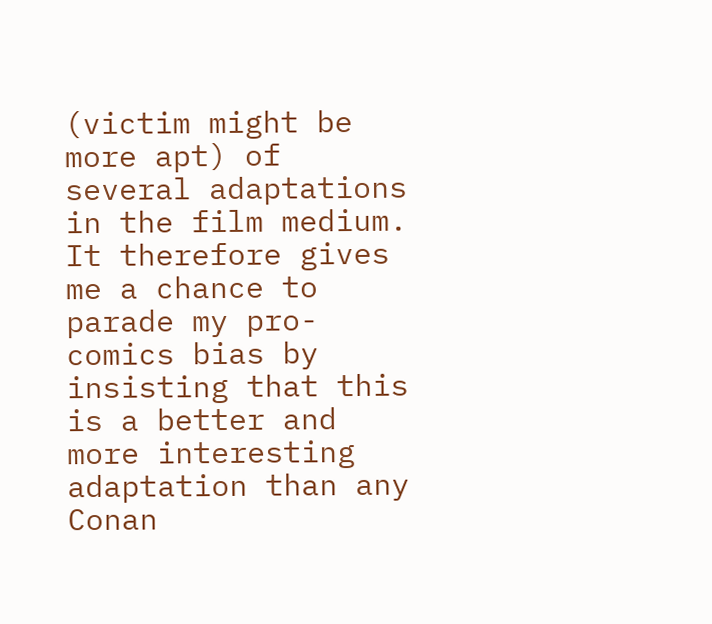(victim might be more apt) of several adaptations in the film medium. It therefore gives me a chance to parade my pro-comics bias by insisting that this is a better and more interesting adaptation than any Conan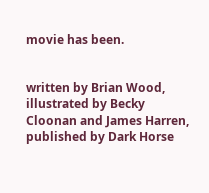movie has been.


written by Brian Wood, illustrated by Becky Cloonan and James Harren, published by Dark Horse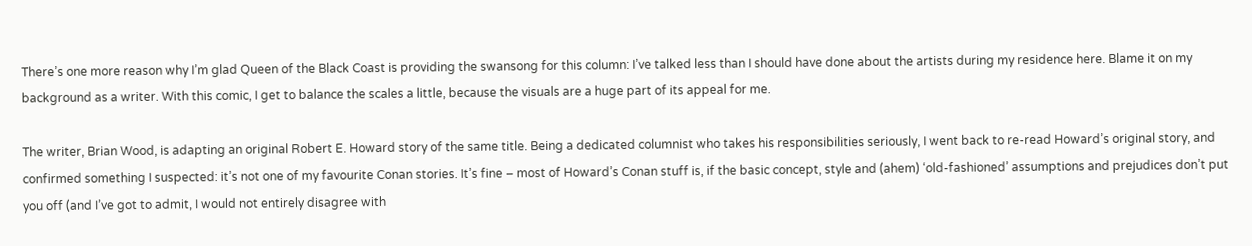There’s one more reason why I’m glad Queen of the Black Coast is providing the swansong for this column: I’ve talked less than I should have done about the artists during my residence here. Blame it on my background as a writer. With this comic, I get to balance the scales a little, because the visuals are a huge part of its appeal for me.

The writer, Brian Wood, is adapting an original Robert E. Howard story of the same title. Being a dedicated columnist who takes his responsibilities seriously, I went back to re-read Howard’s original story, and confirmed something I suspected: it’s not one of my favourite Conan stories. It’s fine – most of Howard’s Conan stuff is, if the basic concept, style and (ahem) ‘old-fashioned’ assumptions and prejudices don’t put you off (and I’ve got to admit, I would not entirely disagree with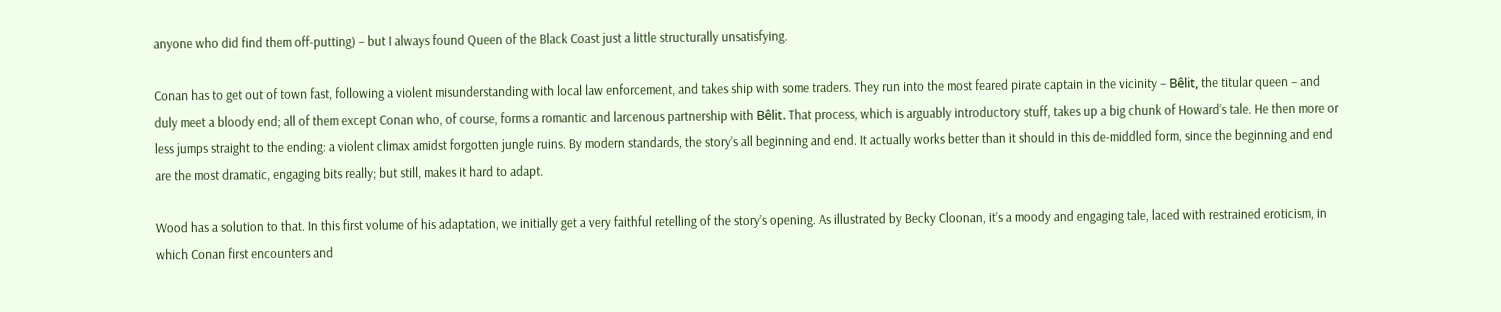anyone who did find them off-putting) – but I always found Queen of the Black Coast just a little structurally unsatisfying.

Conan has to get out of town fast, following a violent misunderstanding with local law enforcement, and takes ship with some traders. They run into the most feared pirate captain in the vicinity – Bêlit, the titular queen – and duly meet a bloody end; all of them except Conan who, of course, forms a romantic and larcenous partnership with Bêlit. That process, which is arguably introductory stuff, takes up a big chunk of Howard’s tale. He then more or less jumps straight to the ending: a violent climax amidst forgotten jungle ruins. By modern standards, the story’s all beginning and end. It actually works better than it should in this de-middled form, since the beginning and end are the most dramatic, engaging bits really; but still, makes it hard to adapt.

Wood has a solution to that. In this first volume of his adaptation, we initially get a very faithful retelling of the story’s opening. As illustrated by Becky Cloonan, it’s a moody and engaging tale, laced with restrained eroticism, in which Conan first encounters and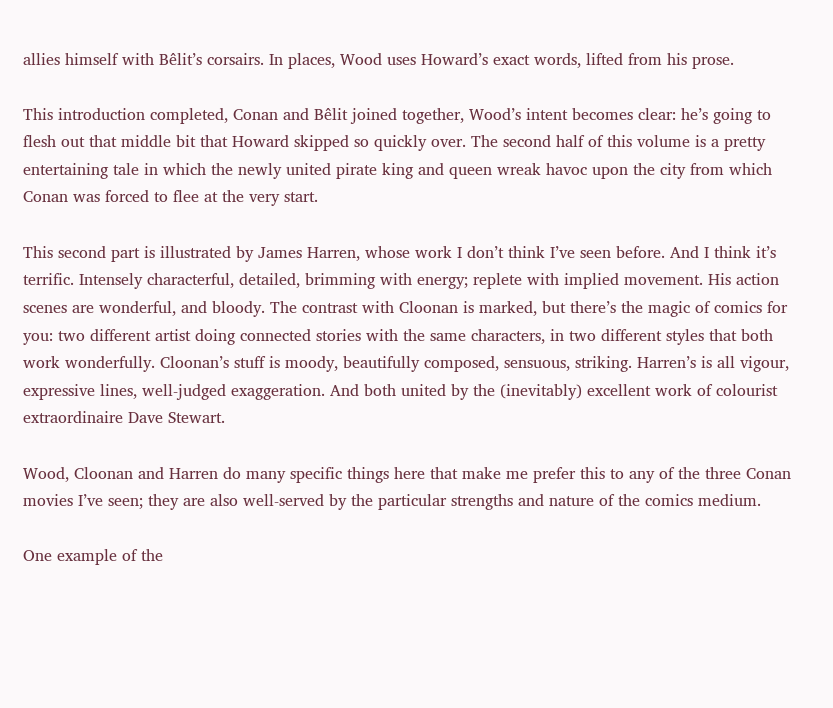allies himself with Bêlit’s corsairs. In places, Wood uses Howard’s exact words, lifted from his prose.

This introduction completed, Conan and Bêlit joined together, Wood’s intent becomes clear: he’s going to flesh out that middle bit that Howard skipped so quickly over. The second half of this volume is a pretty entertaining tale in which the newly united pirate king and queen wreak havoc upon the city from which Conan was forced to flee at the very start.

This second part is illustrated by James Harren, whose work I don’t think I’ve seen before. And I think it’s terrific. Intensely characterful, detailed, brimming with energy; replete with implied movement. His action scenes are wonderful, and bloody. The contrast with Cloonan is marked, but there’s the magic of comics for you: two different artist doing connected stories with the same characters, in two different styles that both work wonderfully. Cloonan’s stuff is moody, beautifully composed, sensuous, striking. Harren’s is all vigour, expressive lines, well-judged exaggeration. And both united by the (inevitably) excellent work of colourist extraordinaire Dave Stewart.

Wood, Cloonan and Harren do many specific things here that make me prefer this to any of the three Conan movies I’ve seen; they are also well-served by the particular strengths and nature of the comics medium.

One example of the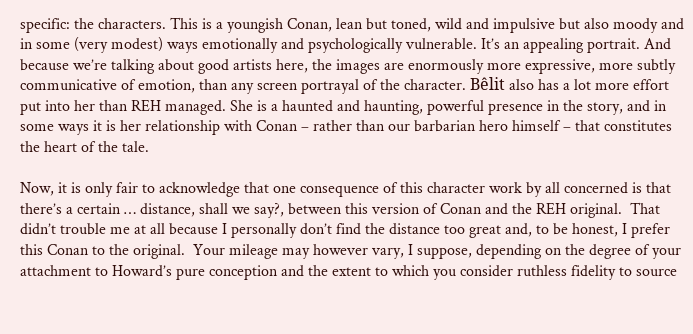specific: the characters. This is a youngish Conan, lean but toned, wild and impulsive but also moody and in some (very modest) ways emotionally and psychologically vulnerable. It’s an appealing portrait. And because we’re talking about good artists here, the images are enormously more expressive, more subtly communicative of emotion, than any screen portrayal of the character. Bêlit also has a lot more effort put into her than REH managed. She is a haunted and haunting, powerful presence in the story, and in some ways it is her relationship with Conan – rather than our barbarian hero himself – that constitutes the heart of the tale.

Now, it is only fair to acknowledge that one consequence of this character work by all concerned is that there’s a certain … distance, shall we say?, between this version of Conan and the REH original.  That didn’t trouble me at all because I personally don’t find the distance too great and, to be honest, I prefer this Conan to the original.  Your mileage may however vary, I suppose, depending on the degree of your attachment to Howard’s pure conception and the extent to which you consider ruthless fidelity to source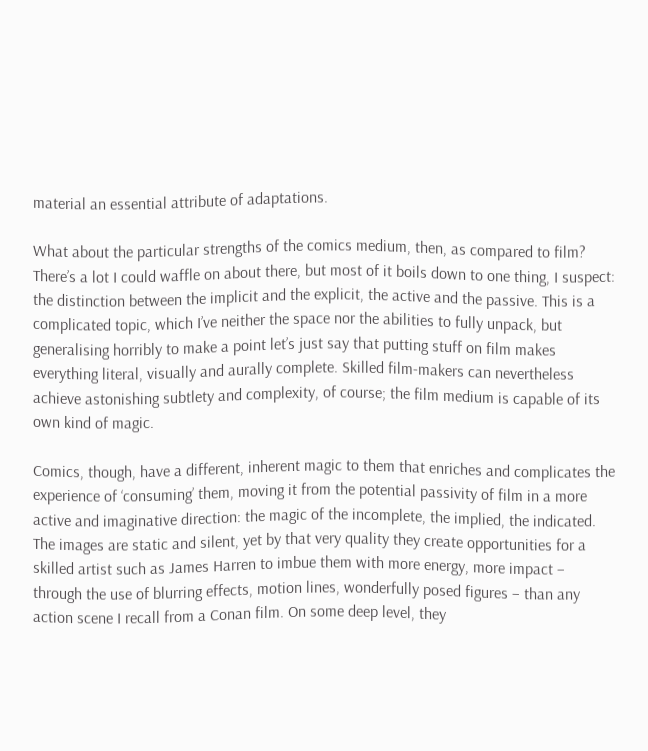material an essential attribute of adaptations.

What about the particular strengths of the comics medium, then, as compared to film? There’s a lot I could waffle on about there, but most of it boils down to one thing, I suspect: the distinction between the implicit and the explicit, the active and the passive. This is a complicated topic, which I’ve neither the space nor the abilities to fully unpack, but generalising horribly to make a point let’s just say that putting stuff on film makes everything literal, visually and aurally complete. Skilled film-makers can nevertheless achieve astonishing subtlety and complexity, of course; the film medium is capable of its own kind of magic.

Comics, though, have a different, inherent magic to them that enriches and complicates the experience of ‘consuming’ them, moving it from the potential passivity of film in a more active and imaginative direction: the magic of the incomplete, the implied, the indicated. The images are static and silent, yet by that very quality they create opportunities for a skilled artist such as James Harren to imbue them with more energy, more impact – through the use of blurring effects, motion lines, wonderfully posed figures – than any action scene I recall from a Conan film. On some deep level, they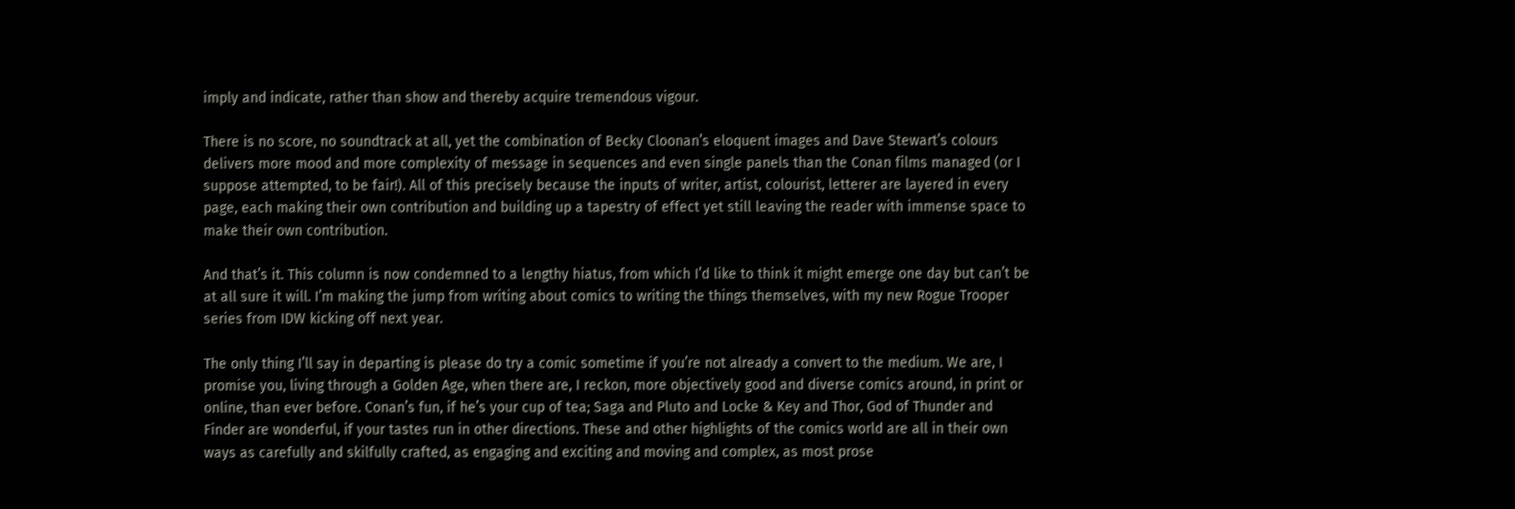imply and indicate, rather than show and thereby acquire tremendous vigour.

There is no score, no soundtrack at all, yet the combination of Becky Cloonan’s eloquent images and Dave Stewart’s colours delivers more mood and more complexity of message in sequences and even single panels than the Conan films managed (or I suppose attempted, to be fair!). All of this precisely because the inputs of writer, artist, colourist, letterer are layered in every page, each making their own contribution and building up a tapestry of effect yet still leaving the reader with immense space to make their own contribution.

And that’s it. This column is now condemned to a lengthy hiatus, from which I’d like to think it might emerge one day but can’t be at all sure it will. I’m making the jump from writing about comics to writing the things themselves, with my new Rogue Trooper series from IDW kicking off next year.

The only thing I’ll say in departing is please do try a comic sometime if you’re not already a convert to the medium. We are, I promise you, living through a Golden Age, when there are, I reckon, more objectively good and diverse comics around, in print or online, than ever before. Conan’s fun, if he’s your cup of tea; Saga and Pluto and Locke & Key and Thor, God of Thunder and Finder are wonderful, if your tastes run in other directions. These and other highlights of the comics world are all in their own ways as carefully and skilfully crafted, as engaging and exciting and moving and complex, as most prose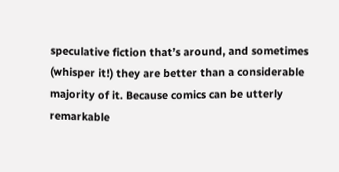speculative fiction that’s around, and sometimes (whisper it!) they are better than a considerable majority of it. Because comics can be utterly remarkable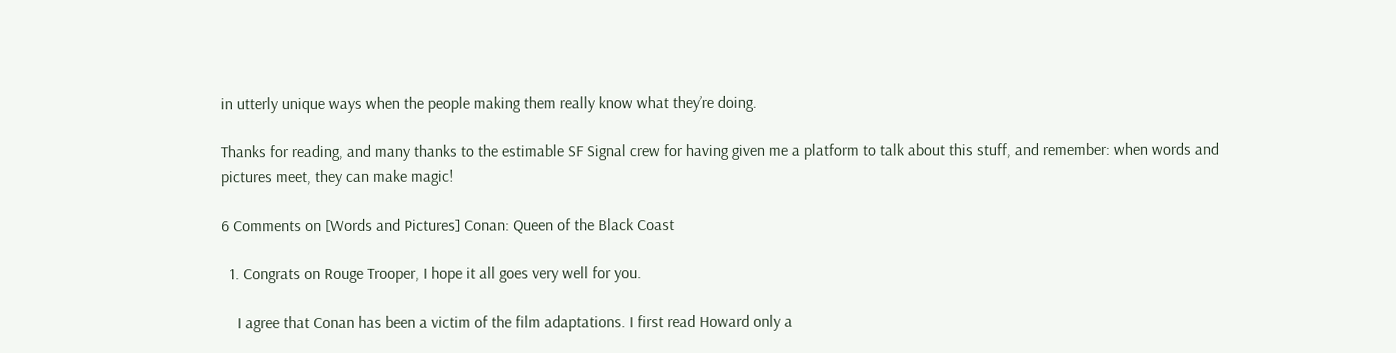in utterly unique ways when the people making them really know what they’re doing.

Thanks for reading, and many thanks to the estimable SF Signal crew for having given me a platform to talk about this stuff, and remember: when words and pictures meet, they can make magic!

6 Comments on [Words and Pictures] Conan: Queen of the Black Coast

  1. Congrats on Rouge Trooper, I hope it all goes very well for you.

    I agree that Conan has been a victim of the film adaptations. I first read Howard only a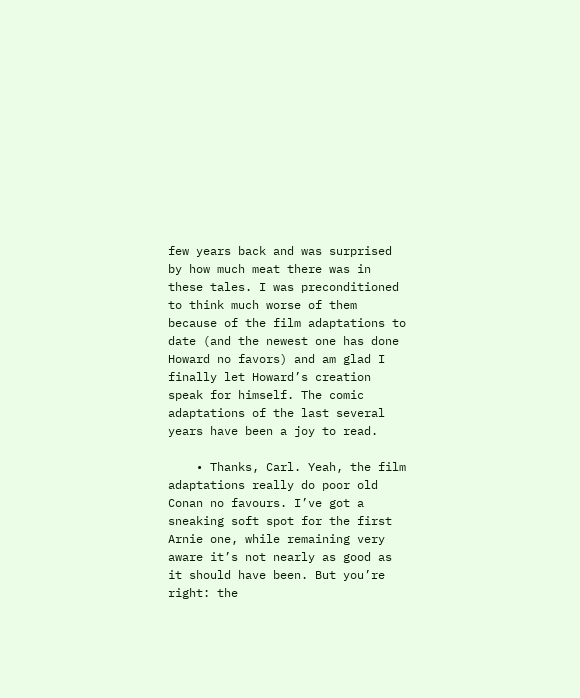few years back and was surprised by how much meat there was in these tales. I was preconditioned to think much worse of them because of the film adaptations to date (and the newest one has done Howard no favors) and am glad I finally let Howard’s creation speak for himself. The comic adaptations of the last several years have been a joy to read.

    • Thanks, Carl. Yeah, the film adaptations really do poor old Conan no favours. I’ve got a sneaking soft spot for the first Arnie one, while remaining very aware it’s not nearly as good as it should have been. But you’re right: the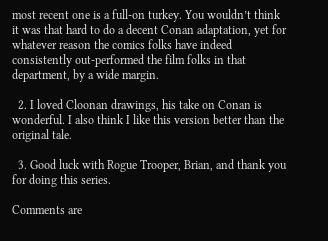most recent one is a full-on turkey. You wouldn’t think it was that hard to do a decent Conan adaptation, yet for whatever reason the comics folks have indeed consistently out-performed the film folks in that department, by a wide margin.

  2. I loved Cloonan drawings, his take on Conan is wonderful. I also think I like this version better than the original tale.

  3. Good luck with Rogue Trooper, Brian, and thank you for doing this series.

Comments are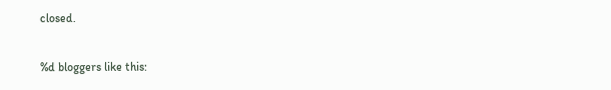closed.

%d bloggers like this: